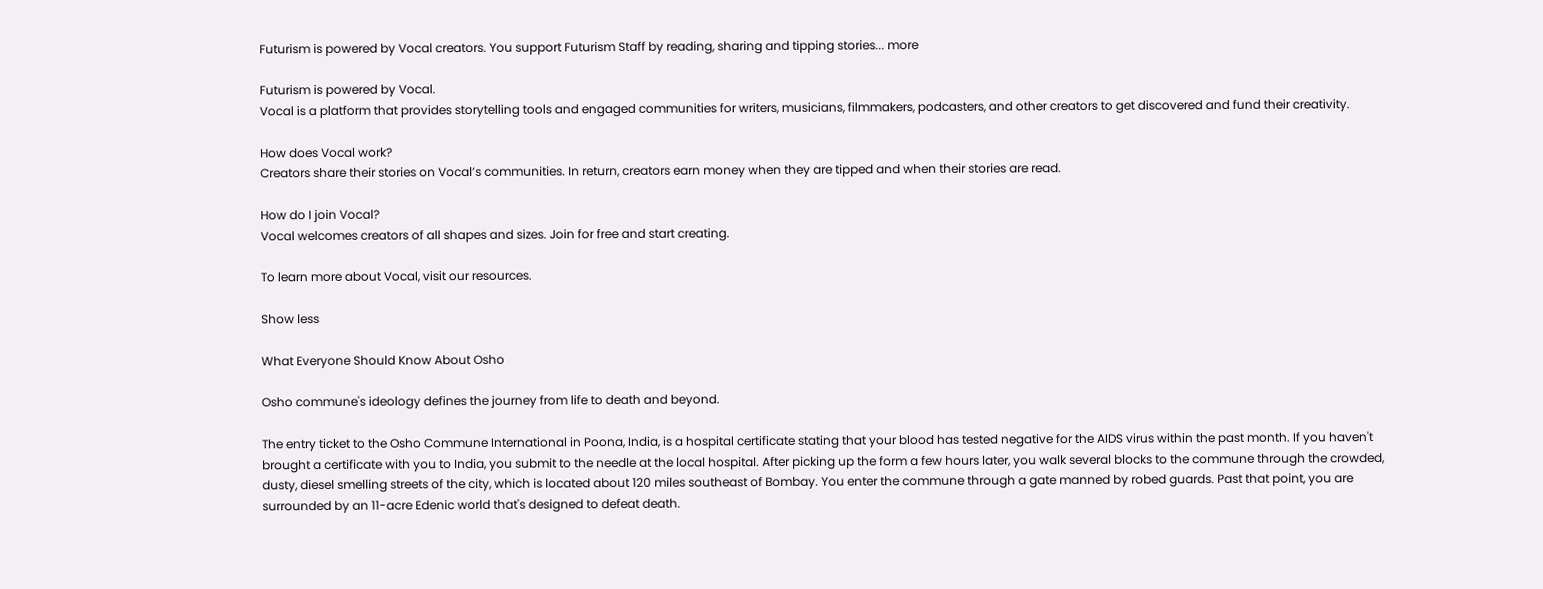Futurism is powered by Vocal creators. You support Futurism Staff by reading, sharing and tipping stories... more

Futurism is powered by Vocal.
Vocal is a platform that provides storytelling tools and engaged communities for writers, musicians, filmmakers, podcasters, and other creators to get discovered and fund their creativity.

How does Vocal work?
Creators share their stories on Vocal’s communities. In return, creators earn money when they are tipped and when their stories are read.

How do I join Vocal?
Vocal welcomes creators of all shapes and sizes. Join for free and start creating.

To learn more about Vocal, visit our resources.

Show less

What Everyone Should Know About Osho

Osho commune's ideology defines the journey from life to death and beyond.

The entry ticket to the Osho Commune International in Poona, India, is a hospital certificate stating that your blood has tested negative for the AIDS virus within the past month. If you haven't brought a certificate with you to India, you submit to the needle at the local hospital. After picking up the form a few hours later, you walk several blocks to the commune through the crowded, dusty, diesel smelling streets of the city, which is located about 120 miles southeast of Bombay. You enter the commune through a gate manned by robed guards. Past that point, you are surrounded by an 11-acre Edenic world that's designed to defeat death.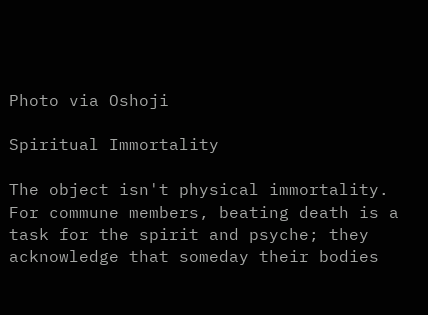Photo via Oshoji

Spiritual Immortality

The object isn't physical immortality. For commune members, beating death is a task for the spirit and psyche; they acknowledge that someday their bodies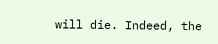will die. Indeed, the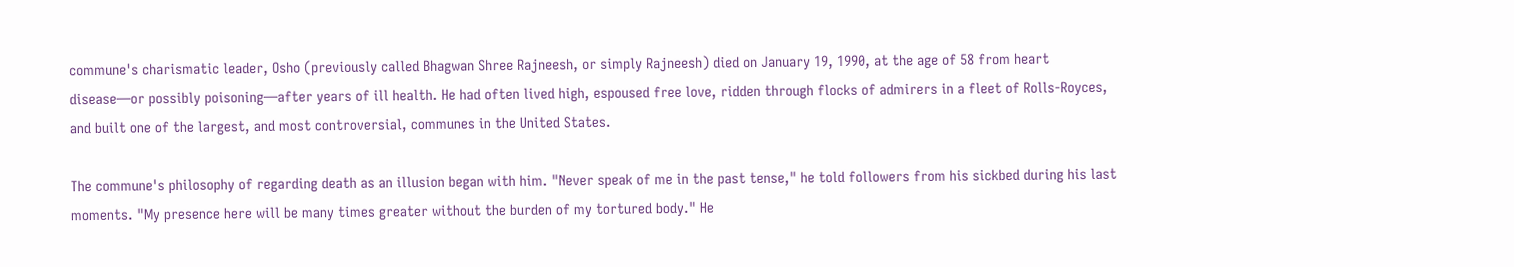commune's charismatic leader, Osho (previously called Bhagwan Shree Rajneesh, or simply Rajneesh) died on January 19, 1990, at the age of 58 from heart disease—or possibly poisoning—after years of ill health. He had often lived high, espoused free love, ridden through flocks of admirers in a fleet of Rolls-Royces, and built one of the largest, and most controversial, communes in the United States.

The commune's philosophy of regarding death as an illusion began with him. "Never speak of me in the past tense," he told followers from his sickbed during his last moments. "My presence here will be many times greater without the burden of my tortured body." He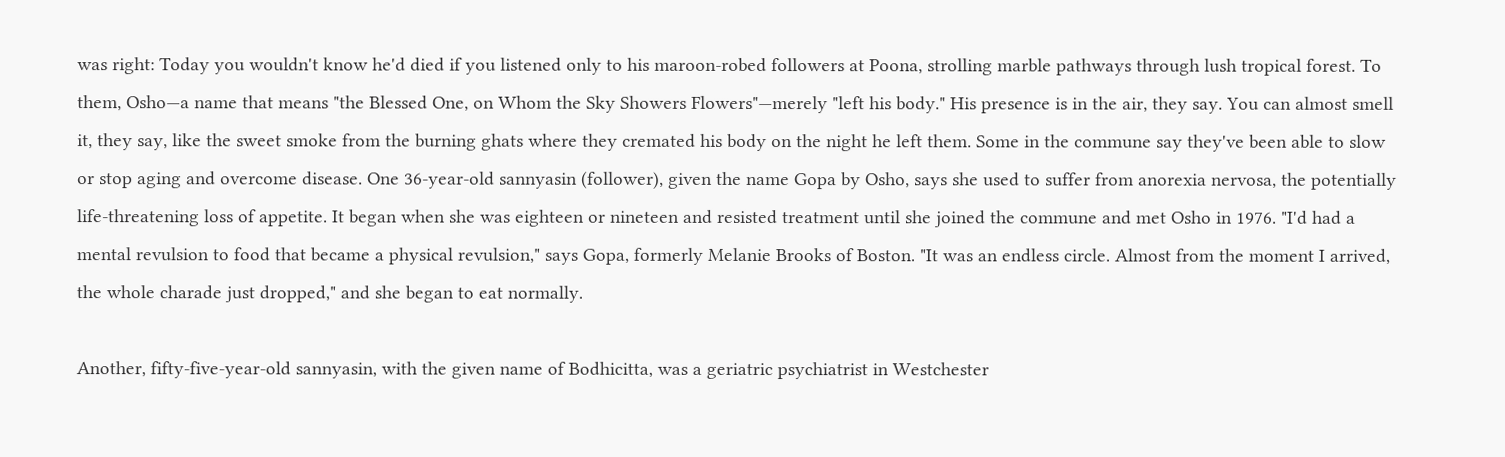was right: Today you wouldn't know he'd died if you listened only to his maroon-robed followers at Poona, strolling marble pathways through lush tropical forest. To them, Osho—a name that means "the Blessed One, on Whom the Sky Showers Flowers"—merely "left his body." His presence is in the air, they say. You can almost smell it, they say, like the sweet smoke from the burning ghats where they cremated his body on the night he left them. Some in the commune say they've been able to slow or stop aging and overcome disease. One 36-year-old sannyasin (follower), given the name Gopa by Osho, says she used to suffer from anorexia nervosa, the potentially life-threatening loss of appetite. It began when she was eighteen or nineteen and resisted treatment until she joined the commune and met Osho in 1976. "I'd had a mental revulsion to food that became a physical revulsion," says Gopa, formerly Melanie Brooks of Boston. "It was an endless circle. Almost from the moment I arrived, the whole charade just dropped," and she began to eat normally.

Another, fifty-five-year-old sannyasin, with the given name of Bodhicitta, was a geriatric psychiatrist in Westchester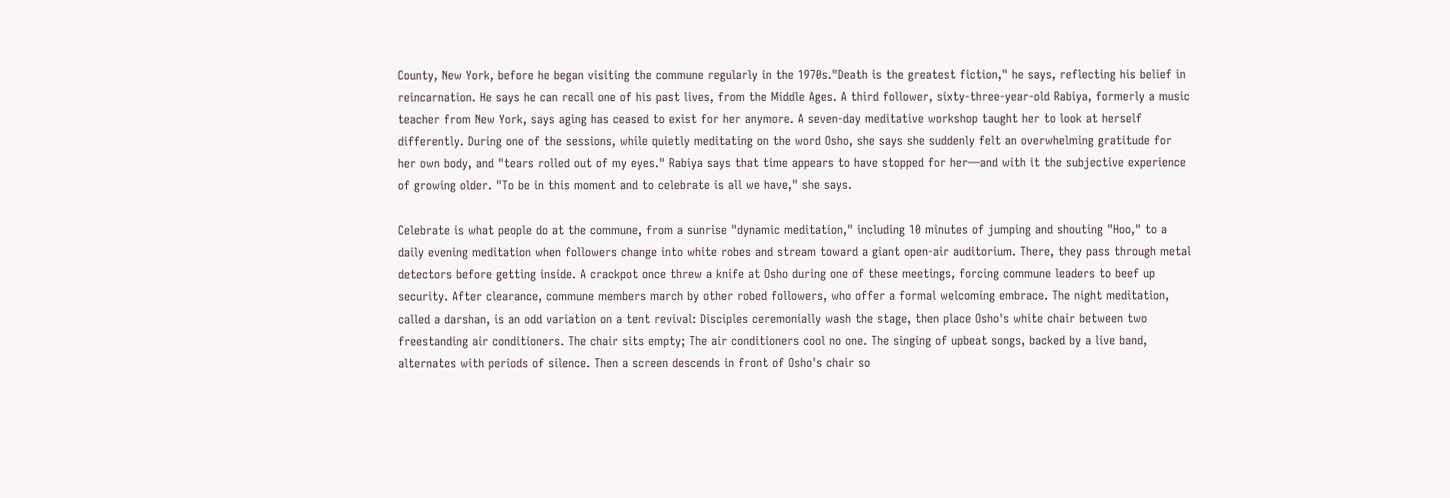County, New York, before he began visiting the commune regularly in the 1970s."Death is the greatest fiction," he says, reflecting his belief in reincarnation. He says he can recall one of his past lives, from the Middle Ages. A third follower, sixty-three-year-old Rabiya, formerly a music teacher from New York, says aging has ceased to exist for her anymore. A seven-day meditative workshop taught her to look at herself differently. During one of the sessions, while quietly meditating on the word Osho, she says she suddenly felt an overwhelming gratitude for her own body, and "tears rolled out of my eyes." Rabiya says that time appears to have stopped for her—and with it the subjective experience of growing older. "To be in this moment and to celebrate is all we have," she says.

Celebrate is what people do at the commune, from a sunrise "dynamic meditation," including 10 minutes of jumping and shouting "Hoo," to a daily evening meditation when followers change into white robes and stream toward a giant open-air auditorium. There, they pass through metal detectors before getting inside. A crackpot once threw a knife at Osho during one of these meetings, forcing commune leaders to beef up security. After clearance, commune members march by other robed followers, who offer a formal welcoming embrace. The night meditation, called a darshan, is an odd variation on a tent revival: Disciples ceremonially wash the stage, then place Osho's white chair between two freestanding air conditioners. The chair sits empty; The air conditioners cool no one. The singing of upbeat songs, backed by a live band, alternates with periods of silence. Then a screen descends in front of Osho's chair so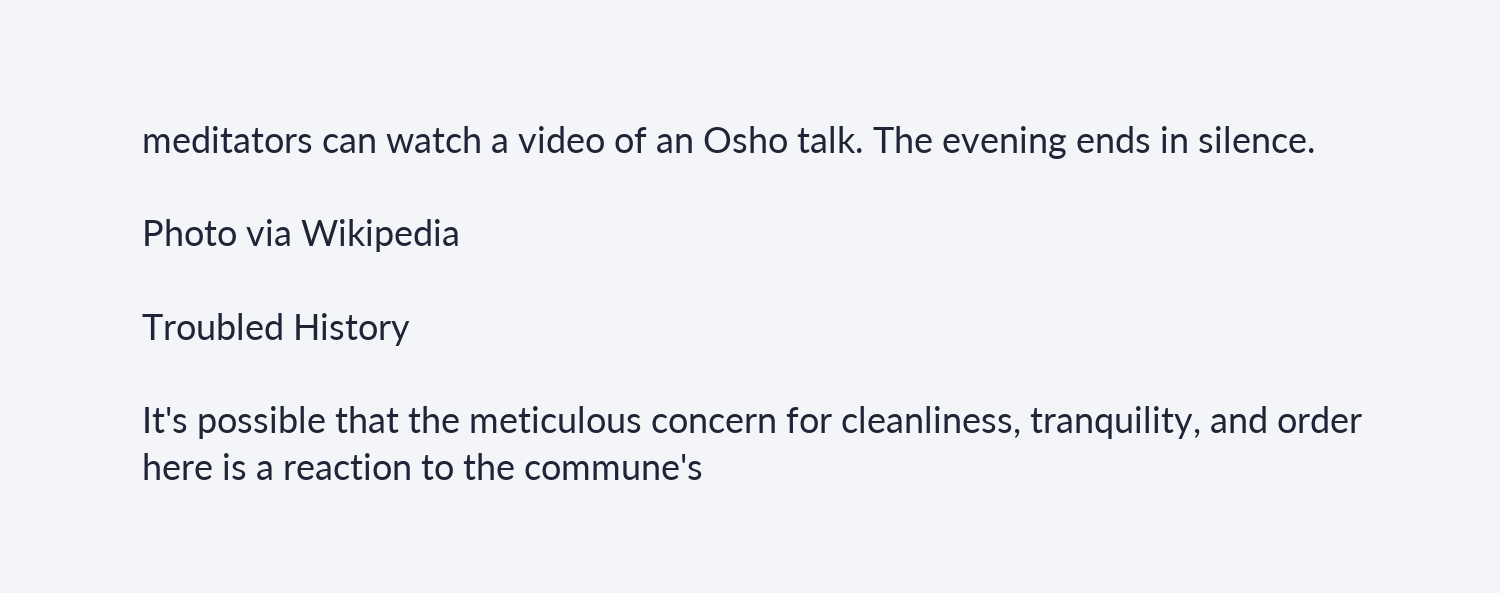meditators can watch a video of an Osho talk. The evening ends in silence.

Photo via Wikipedia

Troubled History

It's possible that the meticulous concern for cleanliness, tranquility, and order here is a reaction to the commune's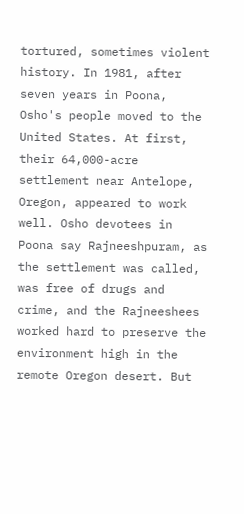tortured, sometimes violent history. In 1981, after seven years in Poona, Osho's people moved to the United States. At first, their 64,000-acre settlement near Antelope, Oregon, appeared to work well. Osho devotees in Poona say Rajneeshpuram, as the settlement was called, was free of drugs and crime, and the Rajneeshees worked hard to preserve the environment high in the remote Oregon desert. But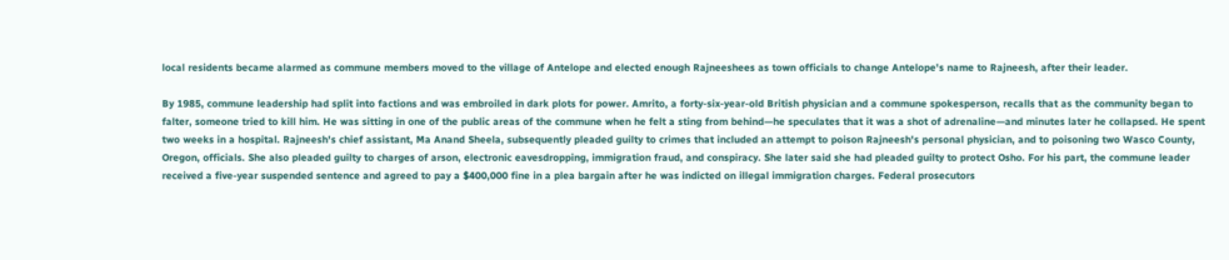local residents became alarmed as commune members moved to the village of Antelope and elected enough Rajneeshees as town officials to change Antelope's name to Rajneesh, after their leader.

By 1985, commune leadership had split into factions and was embroiled in dark plots for power. Amrito, a forty-six-year-old British physician and a commune spokesperson, recalls that as the community began to falter, someone tried to kill him. He was sitting in one of the public areas of the commune when he felt a sting from behind—he speculates that it was a shot of adrenaline—and minutes later he collapsed. He spent two weeks in a hospital. Rajneesh's chief assistant, Ma Anand Sheela, subsequently pleaded guilty to crimes that included an attempt to poison Rajneesh's personal physician, and to poisoning two Wasco County, Oregon, officials. She also pleaded guilty to charges of arson, electronic eavesdropping, immigration fraud, and conspiracy. She later said she had pleaded guilty to protect Osho. For his part, the commune leader received a five-year suspended sentence and agreed to pay a $400,000 fine in a plea bargain after he was indicted on illegal immigration charges. Federal prosecutors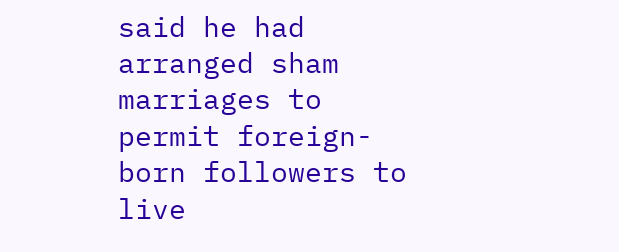said he had arranged sham marriages to permit foreign-born followers to live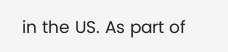in the US. As part of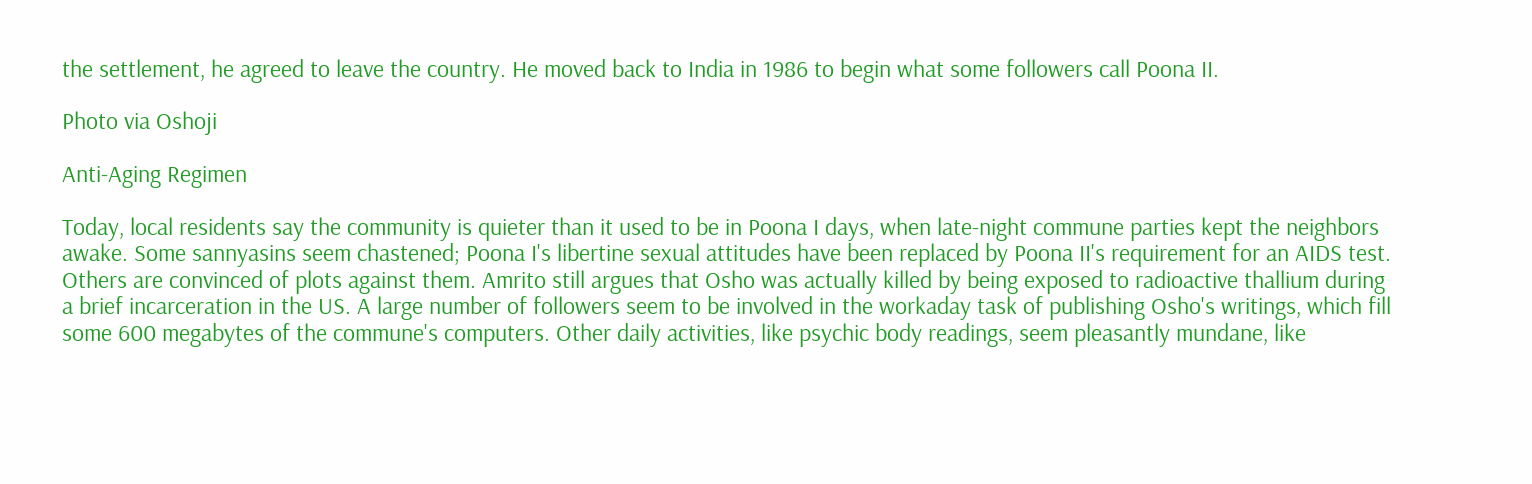the settlement, he agreed to leave the country. He moved back to India in 1986 to begin what some followers call Poona II.

Photo via Oshoji

Anti-Aging Regimen

Today, local residents say the community is quieter than it used to be in Poona I days, when late-night commune parties kept the neighbors awake. Some sannyasins seem chastened; Poona I's libertine sexual attitudes have been replaced by Poona II's requirement for an AIDS test. Others are convinced of plots against them. Amrito still argues that Osho was actually killed by being exposed to radioactive thallium during a brief incarceration in the US. A large number of followers seem to be involved in the workaday task of publishing Osho's writings, which fill some 600 megabytes of the commune's computers. Other daily activities, like psychic body readings, seem pleasantly mundane, like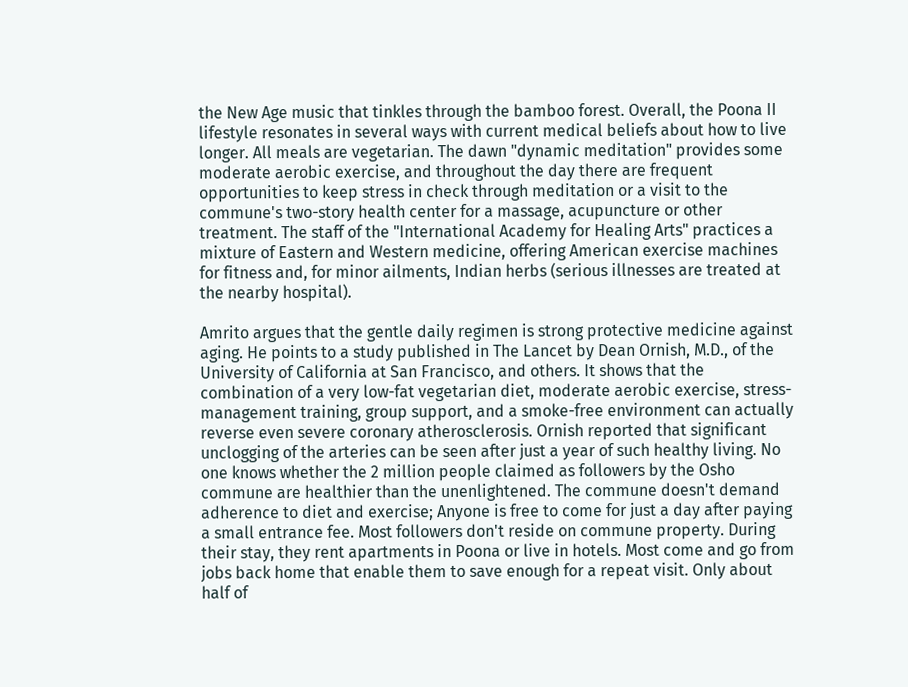the New Age music that tinkles through the bamboo forest. Overall, the Poona II lifestyle resonates in several ways with current medical beliefs about how to live longer. All meals are vegetarian. The dawn "dynamic meditation" provides some moderate aerobic exercise, and throughout the day there are frequent opportunities to keep stress in check through meditation or a visit to the commune's two-story health center for a massage, acupuncture or other treatment. The staff of the "International Academy for Healing Arts" practices a mixture of Eastern and Western medicine, offering American exercise machines for fitness and, for minor ailments, Indian herbs (serious illnesses are treated at the nearby hospital).

Amrito argues that the gentle daily regimen is strong protective medicine against aging. He points to a study published in The Lancet by Dean Ornish, M.D., of the University of California at San Francisco, and others. It shows that the combination of a very low-fat vegetarian diet, moderate aerobic exercise, stress-management training, group support, and a smoke-free environment can actually reverse even severe coronary atherosclerosis. Ornish reported that significant unclogging of the arteries can be seen after just a year of such healthy living. No one knows whether the 2 million people claimed as followers by the Osho commune are healthier than the unenlightened. The commune doesn't demand adherence to diet and exercise; Anyone is free to come for just a day after paying a small entrance fee. Most followers don't reside on commune property. During their stay, they rent apartments in Poona or live in hotels. Most come and go from jobs back home that enable them to save enough for a repeat visit. Only about half of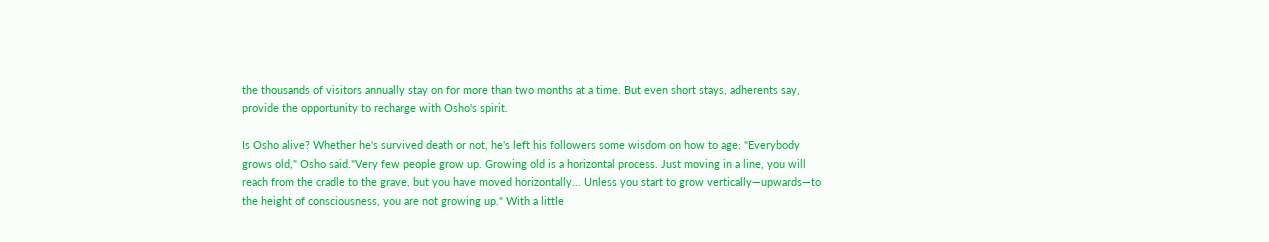the thousands of visitors annually stay on for more than two months at a time. But even short stays, adherents say, provide the opportunity to recharge with Osho's spirit.

Is Osho alive? Whether he's survived death or not, he's left his followers some wisdom on how to age: "Everybody grows old," Osho said."Very few people grow up. Growing old is a horizontal process. Just moving in a line, you will reach from the cradle to the grave, but you have moved horizontally... Unless you start to grow vertically—upwards—to the height of consciousness, you are not growing up." With a little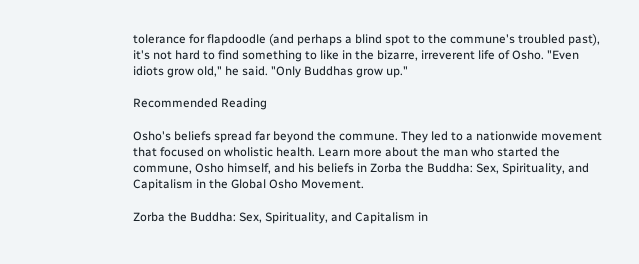tolerance for flapdoodle (and perhaps a blind spot to the commune's troubled past), it's not hard to find something to like in the bizarre, irreverent life of Osho. "Even idiots grow old," he said. "Only Buddhas grow up."

Recommended Reading

Osho's beliefs spread far beyond the commune. They led to a nationwide movement that focused on wholistic health. Learn more about the man who started the commune, Osho himself, and his beliefs in Zorba the Buddha: Sex, Spirituality, and Capitalism in the Global Osho Movement.

Zorba the Buddha: Sex, Spirituality, and Capitalism in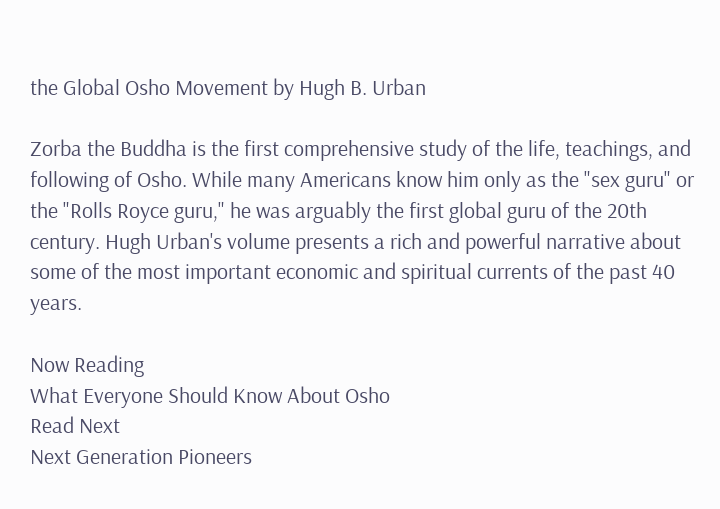the Global Osho Movement by Hugh B. Urban

Zorba the Buddha is the first comprehensive study of the life, teachings, and following of Osho. While many Americans know him only as the "sex guru" or the "Rolls Royce guru," he was arguably the first global guru of the 20th century. Hugh Urban's volume presents a rich and powerful narrative about some of the most important economic and spiritual currents of the past 40 years.

Now Reading
What Everyone Should Know About Osho
Read Next
Next Generation Pioneers